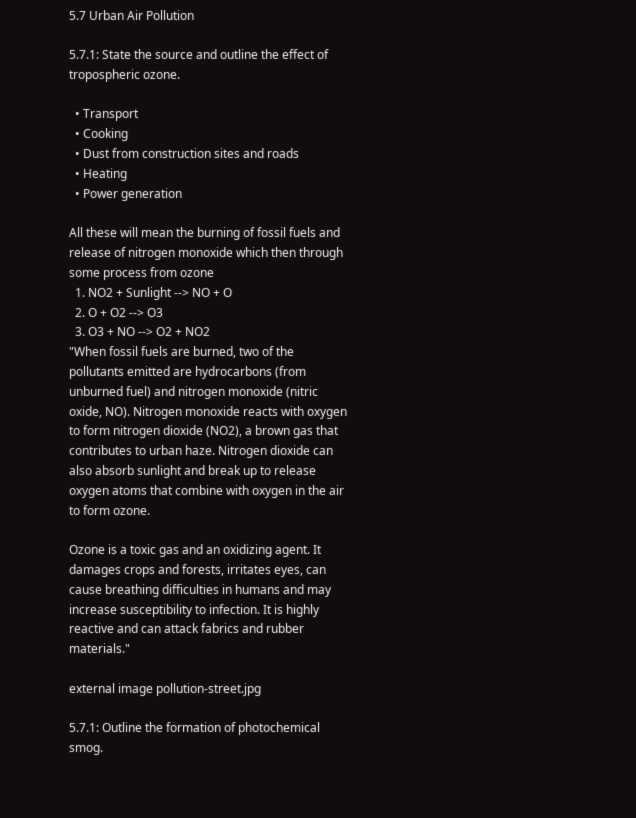5.7 Urban Air Pollution

5.7.1: State the source and outline the effect of tropospheric ozone.

  • Transport
  • Cooking
  • Dust from construction sites and roads
  • Heating
  • Power generation

All these will mean the burning of fossil fuels and release of nitrogen monoxide which then through some process from ozone
  1. NO2 + Sunlight --> NO + O
  2. O + O2 --> O3
  3. O3 + NO --> O2 + NO2
"When fossil fuels are burned, two of the pollutants emitted are hydrocarbons (from unburned fuel) and nitrogen monoxide (nitric oxide, NO). Nitrogen monoxide reacts with oxygen to form nitrogen dioxide (NO2), a brown gas that contributes to urban haze. Nitrogen dioxide can also absorb sunlight and break up to release oxygen atoms that combine with oxygen in the air to form ozone.

Ozone is a toxic gas and an oxidizing agent. It damages crops and forests, irritates eyes, can cause breathing difficulties in humans and may increase susceptibility to infection. It is highly reactive and can attack fabrics and rubber materials."

external image pollution-street.jpg

5.7.1: Outline the formation of photochemical smog.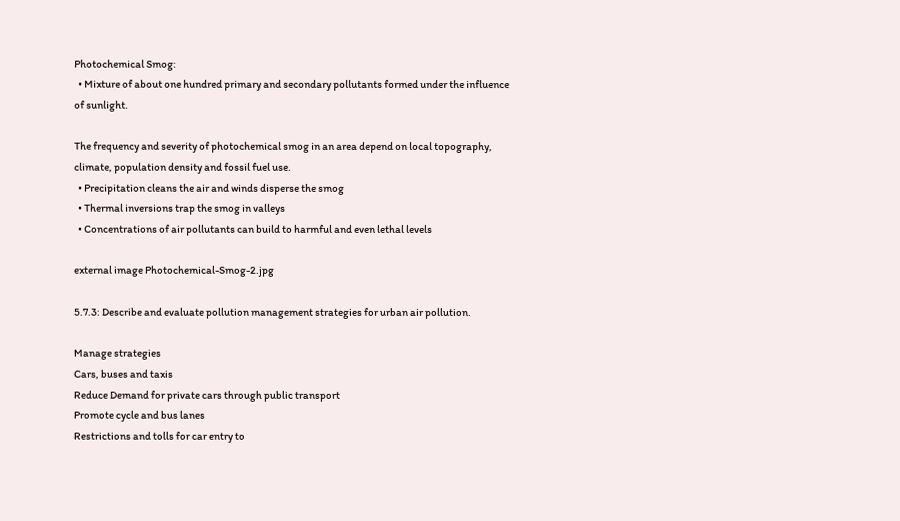Photochemical Smog:
  • Mixture of about one hundred primary and secondary pollutants formed under the influence of sunlight.

The frequency and severity of photochemical smog in an area depend on local topography, climate, population density and fossil fuel use.
  • Precipitation cleans the air and winds disperse the smog
  • Thermal inversions trap the smog in valleys
  • Concentrations of air pollutants can build to harmful and even lethal levels

external image Photochemical-Smog-2.jpg

5.7.3: Describe and evaluate pollution management strategies for urban air pollution.

Manage strategies
Cars, buses and taxis
Reduce Demand for private cars through public transport
Promote cycle and bus lanes
Restrictions and tolls for car entry to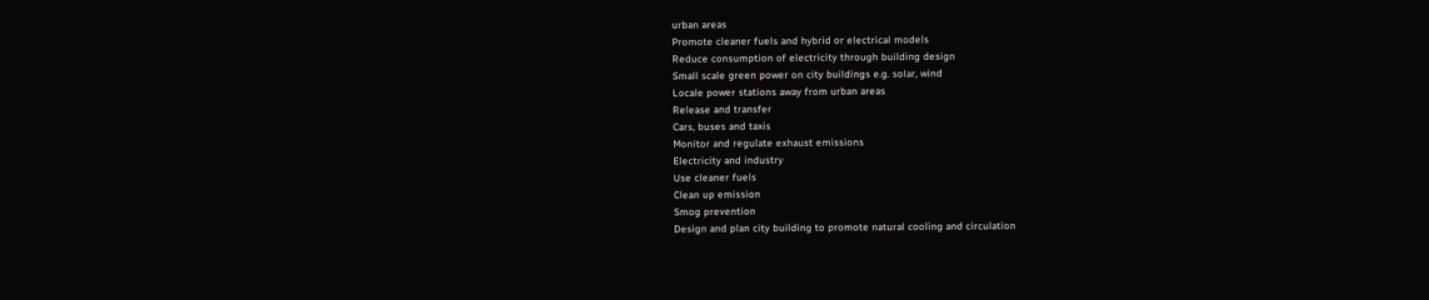urban areas
Promote cleaner fuels and hybrid or electrical models
Reduce consumption of electricity through building design
Small scale green power on city buildings e.g. solar, wind
Locale power stations away from urban areas
Release and transfer
Cars, buses and taxis
Monitor and regulate exhaust emissions
Electricity and industry
Use cleaner fuels
Clean up emission
Smog prevention
Design and plan city building to promote natural cooling and circulation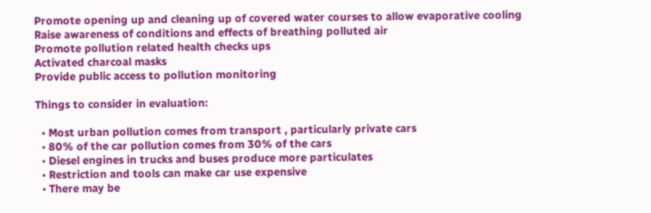Promote opening up and cleaning up of covered water courses to allow evaporative cooling
Raise awareness of conditions and effects of breathing polluted air
Promote pollution related health checks ups
Activated charcoal masks
Provide public access to pollution monitoring

Things to consider in evaluation:

  • Most urban pollution comes from transport , particularly private cars
  • 80% of the car pollution comes from 30% of the cars
  • Diesel engines in trucks and buses produce more particulates
  • Restriction and tools can make car use expensive
  • There may be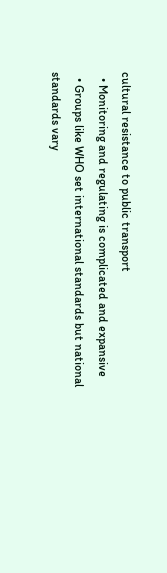cultural resistance to public transport
  • Monitoring and regulating is complicated and expansive
  • Groups like WHO set international standards but national standards vary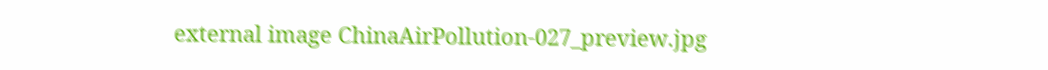external image ChinaAirPollution-027_preview.jpg